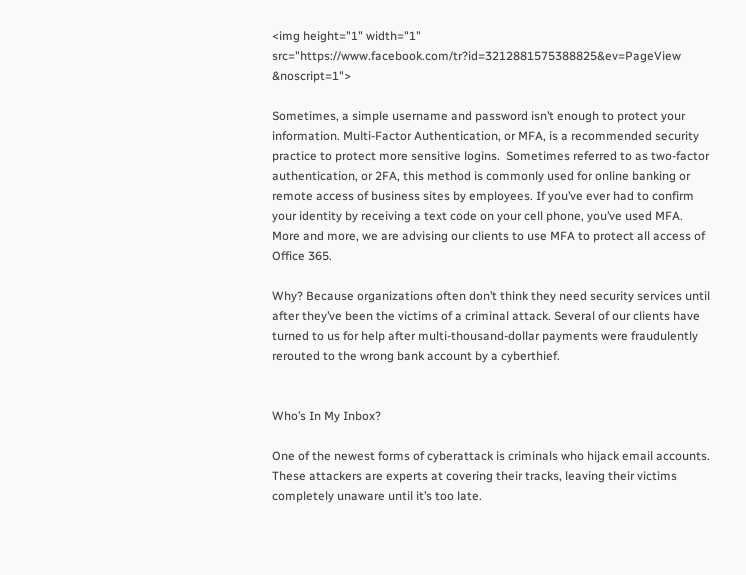<img height="1" width="1" src="https://www.facebook.com/tr?id=3212881575388825&ev=PageView &noscript=1">

Sometimes, a simple username and password isn’t enough to protect your information. Multi-Factor Authentication, or MFA, is a recommended security practice to protect more sensitive logins.  Sometimes referred to as two-factor authentication, or 2FA, this method is commonly used for online banking or remote access of business sites by employees. If you’ve ever had to confirm your identity by receiving a text code on your cell phone, you’ve used MFA. More and more, we are advising our clients to use MFA to protect all access of Office 365.

Why? Because organizations often don’t think they need security services until after they’ve been the victims of a criminal attack. Several of our clients have turned to us for help after multi-thousand-dollar payments were fraudulently rerouted to the wrong bank account by a cyberthief.


Who’s In My Inbox?

One of the newest forms of cyberattack is criminals who hijack email accounts. These attackers are experts at covering their tracks, leaving their victims completely unaware until it’s too late.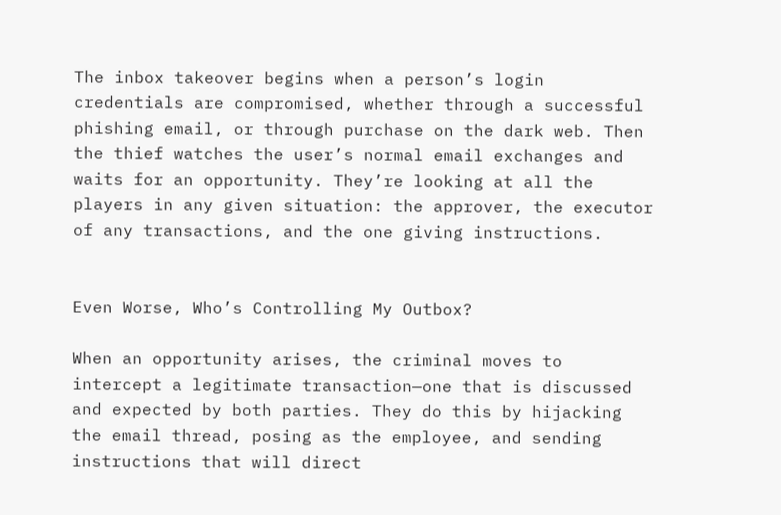The inbox takeover begins when a person’s login credentials are compromised, whether through a successful phishing email, or through purchase on the dark web. Then the thief watches the user’s normal email exchanges and waits for an opportunity. They’re looking at all the players in any given situation: the approver, the executor of any transactions, and the one giving instructions.


Even Worse, Who’s Controlling My Outbox?

When an opportunity arises, the criminal moves to intercept a legitimate transaction—one that is discussed and expected by both parties. They do this by hijacking the email thread, posing as the employee, and sending instructions that will direct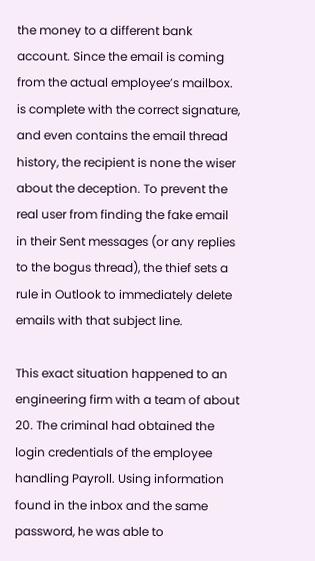the money to a different bank account. Since the email is coming from the actual employee’s mailbox. is complete with the correct signature, and even contains the email thread history, the recipient is none the wiser about the deception. To prevent the real user from finding the fake email in their Sent messages (or any replies to the bogus thread), the thief sets a rule in Outlook to immediately delete emails with that subject line.

This exact situation happened to an engineering firm with a team of about 20. The criminal had obtained the login credentials of the employee handling Payroll. Using information found in the inbox and the same password, he was able to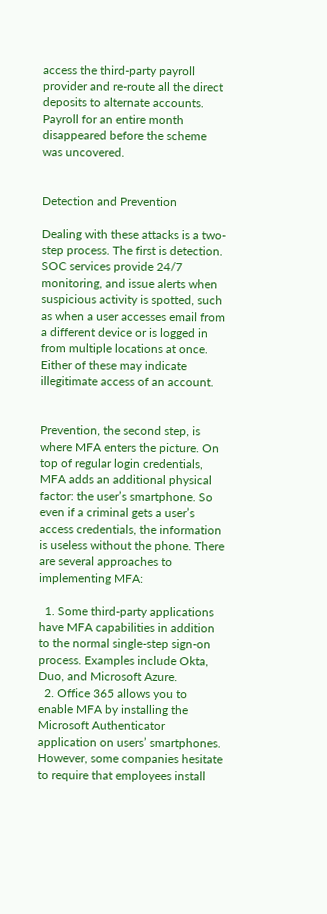access the third-party payroll provider and re-route all the direct deposits to alternate accounts. Payroll for an entire month disappeared before the scheme was uncovered.


Detection and Prevention

Dealing with these attacks is a two-step process. The first is detection. SOC services provide 24/7 monitoring, and issue alerts when suspicious activity is spotted, such as when a user accesses email from a different device or is logged in from multiple locations at once. Either of these may indicate illegitimate access of an account.


Prevention, the second step, is where MFA enters the picture. On top of regular login credentials, MFA adds an additional physical factor: the user’s smartphone. So even if a criminal gets a user’s access credentials, the information is useless without the phone. There are several approaches to implementing MFA:

  1. Some third-party applications have MFA capabilities in addition to the normal single-step sign-on process. Examples include Okta, Duo, and Microsoft Azure.
  2. Office 365 allows you to enable MFA by installing the Microsoft Authenticator application on users’ smartphones. However, some companies hesitate to require that employees install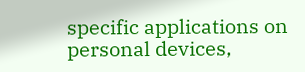specific applications on personal devices,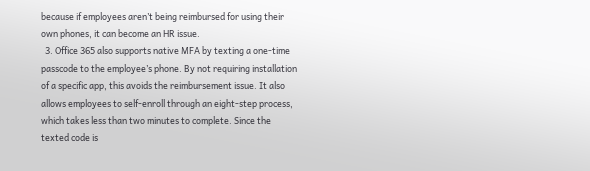because if employees aren’t being reimbursed for using their own phones, it can become an HR issue.
  3. Office 365 also supports native MFA by texting a one-time passcode to the employee’s phone. By not requiring installation of a specific app, this avoids the reimbursement issue. It also allows employees to self-enroll through an eight-step process, which takes less than two minutes to complete. Since the texted code is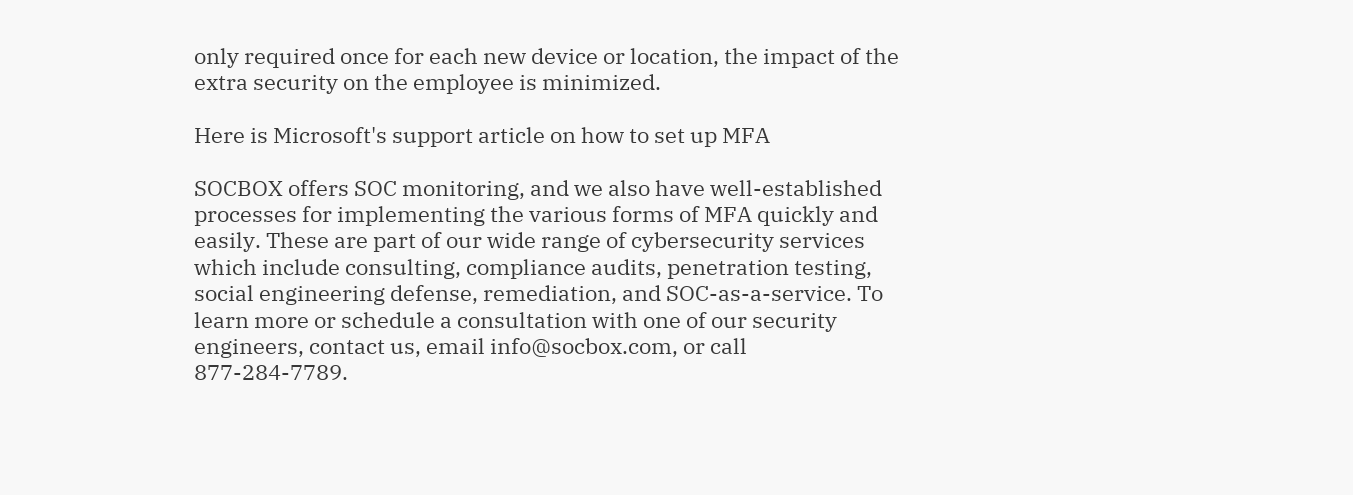only required once for each new device or location, the impact of the extra security on the employee is minimized.

Here is Microsoft's support article on how to set up MFA

SOCBOX offers SOC monitoring, and we also have well-established processes for implementing the various forms of MFA quickly and easily. These are part of our wide range of cybersecurity services which include consulting, compliance audits, penetration testing, social engineering defense, remediation, and SOC-as-a-service. To learn more or schedule a consultation with one of our security engineers, contact us, email info@socbox.com, or call 877-284-7789.